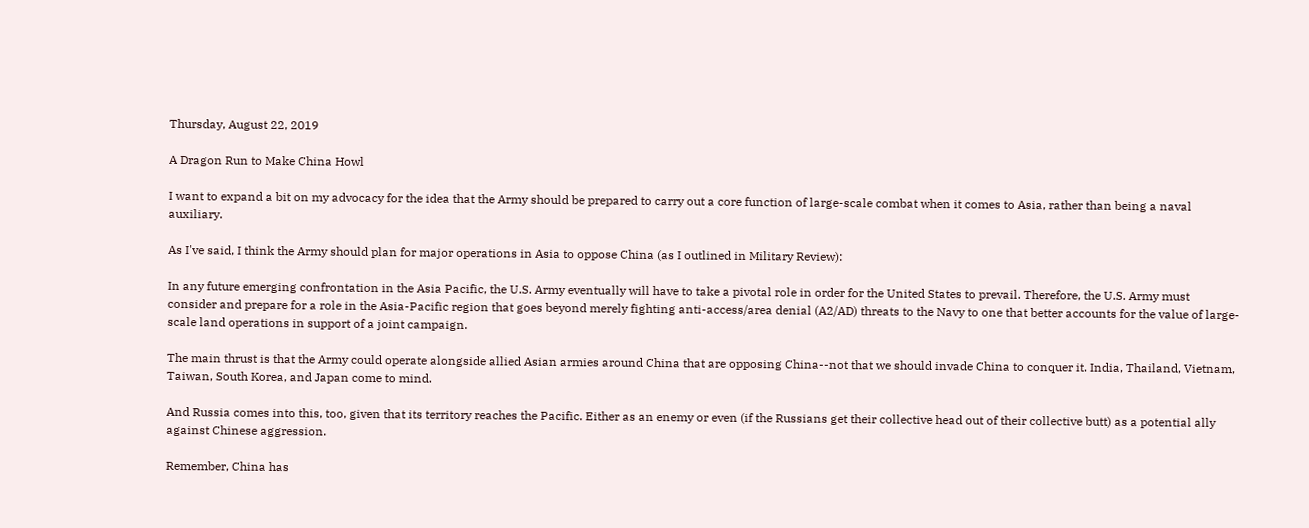Thursday, August 22, 2019

A Dragon Run to Make China Howl

I want to expand a bit on my advocacy for the idea that the Army should be prepared to carry out a core function of large-scale combat when it comes to Asia, rather than being a naval auxiliary.

As I've said, I think the Army should plan for major operations in Asia to oppose China (as I outlined in Military Review):

In any future emerging confrontation in the Asia Pacific, the U.S. Army eventually will have to take a pivotal role in order for the United States to prevail. Therefore, the U.S. Army must consider and prepare for a role in the Asia-Pacific region that goes beyond merely fighting anti-access/area denial (A2/AD) threats to the Navy to one that better accounts for the value of large-scale land operations in support of a joint campaign.

The main thrust is that the Army could operate alongside allied Asian armies around China that are opposing China--not that we should invade China to conquer it. India, Thailand, Vietnam, Taiwan, South Korea, and Japan come to mind.

And Russia comes into this, too, given that its territory reaches the Pacific. Either as an enemy or even (if the Russians get their collective head out of their collective butt) as a potential ally against Chinese aggression.

Remember, China has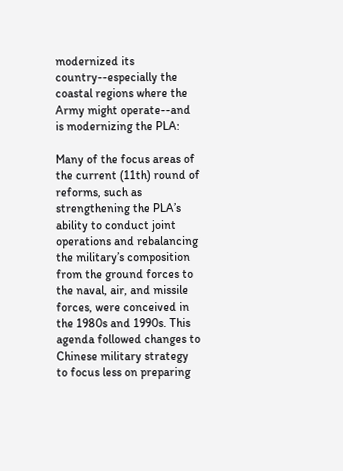modernized its country--especially the coastal regions where the Army might operate--and is modernizing the PLA:

Many of the focus areas of the current (11th) round of reforms, such as strengthening the PLA’s ability to conduct joint operations and rebalancing the military’s composition from the ground forces to the naval, air, and missile forces, were conceived in the 1980s and 1990s. This agenda followed changes to Chinese military strategy to focus less on preparing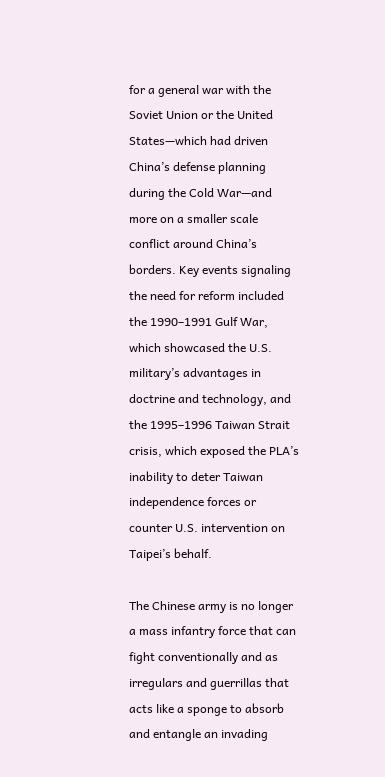for a general war with the Soviet Union or the United States—which had driven China’s defense planning during the Cold War—and more on a smaller scale conflict around China’s borders. Key events signaling the need for reform included the 1990–1991 Gulf War, which showcased the U.S. military’s advantages in doctrine and technology, and the 1995–1996 Taiwan Strait crisis, which exposed the PLA’s inability to deter Taiwan independence forces or counter U.S. intervention on Taipei’s behalf.

The Chinese army is no longer a mass infantry force that can fight conventionally and as irregulars and guerrillas that acts like a sponge to absorb and entangle an invading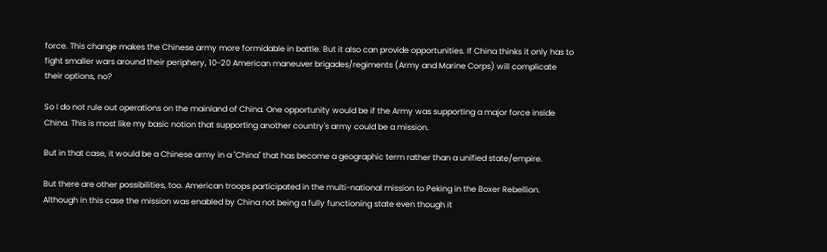force. This change makes the Chinese army more formidable in battle. But it also can provide opportunities. If China thinks it only has to fight smaller wars around their periphery, 10-20 American maneuver brigades/regiments (Army and Marine Corps) will complicate their options, no?

So I do not rule out operations on the mainland of China. One opportunity would be if the Army was supporting a major force inside China. This is most like my basic notion that supporting another country's army could be a mission.

But in that case, it would be a Chinese army in a "China" that has become a geographic term rather than a unified state/empire.

But there are other possibilities, too. American troops participated in the multi-national mission to Peking in the Boxer Rebellion. Although in this case the mission was enabled by China not being a fully functioning state even though it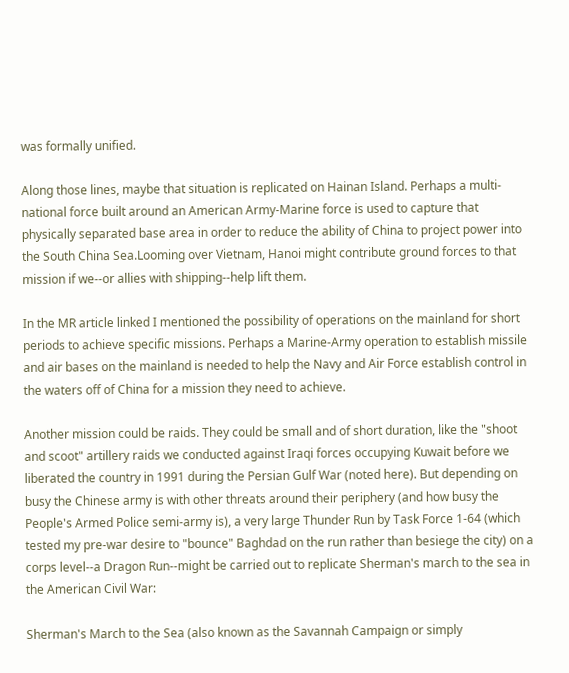was formally unified.

Along those lines, maybe that situation is replicated on Hainan Island. Perhaps a multi-national force built around an American Army-Marine force is used to capture that physically separated base area in order to reduce the ability of China to project power into the South China Sea.Looming over Vietnam, Hanoi might contribute ground forces to that mission if we--or allies with shipping--help lift them.

In the MR article linked I mentioned the possibility of operations on the mainland for short periods to achieve specific missions. Perhaps a Marine-Army operation to establish missile and air bases on the mainland is needed to help the Navy and Air Force establish control in the waters off of China for a mission they need to achieve.

Another mission could be raids. They could be small and of short duration, like the "shoot and scoot" artillery raids we conducted against Iraqi forces occupying Kuwait before we liberated the country in 1991 during the Persian Gulf War (noted here). But depending on busy the Chinese army is with other threats around their periphery (and how busy the People's Armed Police semi-army is), a very large Thunder Run by Task Force 1-64 (which tested my pre-war desire to "bounce" Baghdad on the run rather than besiege the city) on a corps level--a Dragon Run--might be carried out to replicate Sherman's march to the sea in the American Civil War:

Sherman's March to the Sea (also known as the Savannah Campaign or simply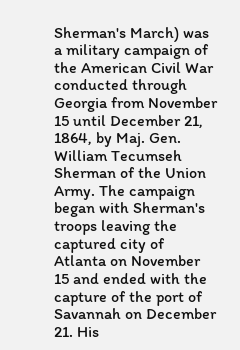Sherman's March) was a military campaign of the American Civil War conducted through Georgia from November 15 until December 21, 1864, by Maj. Gen. William Tecumseh Sherman of the Union Army. The campaign began with Sherman's troops leaving the captured city of Atlanta on November 15 and ended with the capture of the port of Savannah on December 21. His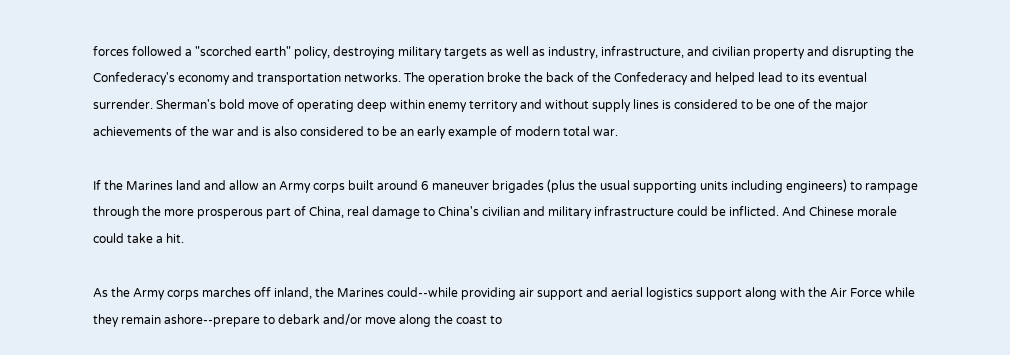forces followed a "scorched earth" policy, destroying military targets as well as industry, infrastructure, and civilian property and disrupting the Confederacy's economy and transportation networks. The operation broke the back of the Confederacy and helped lead to its eventual surrender. Sherman's bold move of operating deep within enemy territory and without supply lines is considered to be one of the major achievements of the war and is also considered to be an early example of modern total war.

If the Marines land and allow an Army corps built around 6 maneuver brigades (plus the usual supporting units including engineers) to rampage through the more prosperous part of China, real damage to China's civilian and military infrastructure could be inflicted. And Chinese morale could take a hit.

As the Army corps marches off inland, the Marines could--while providing air support and aerial logistics support along with the Air Force while they remain ashore--prepare to debark and/or move along the coast to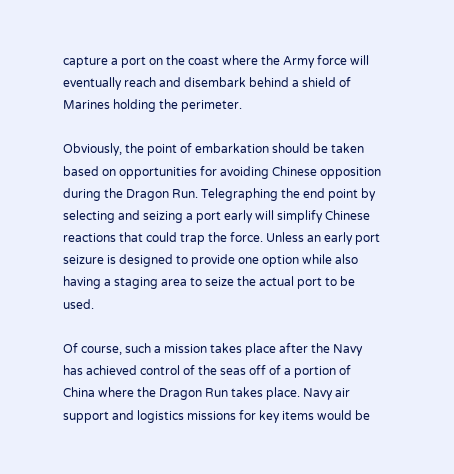capture a port on the coast where the Army force will eventually reach and disembark behind a shield of Marines holding the perimeter.

Obviously, the point of embarkation should be taken based on opportunities for avoiding Chinese opposition during the Dragon Run. Telegraphing the end point by selecting and seizing a port early will simplify Chinese reactions that could trap the force. Unless an early port seizure is designed to provide one option while also having a staging area to seize the actual port to be used.

Of course, such a mission takes place after the Navy has achieved control of the seas off of a portion of China where the Dragon Run takes place. Navy air support and logistics missions for key items would be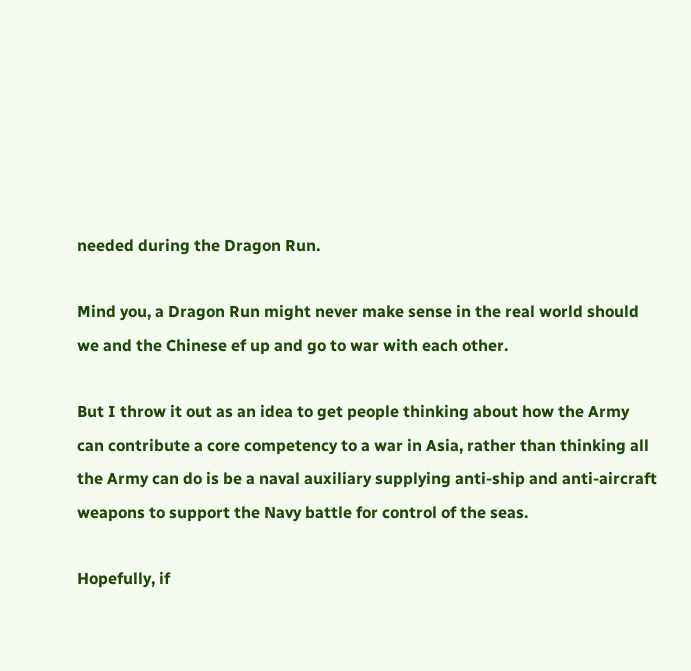needed during the Dragon Run.

Mind you, a Dragon Run might never make sense in the real world should we and the Chinese ef up and go to war with each other.

But I throw it out as an idea to get people thinking about how the Army can contribute a core competency to a war in Asia, rather than thinking all the Army can do is be a naval auxiliary supplying anti-ship and anti-aircraft weapons to support the Navy battle for control of the seas.

Hopefully, if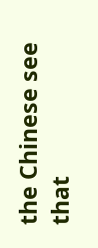the Chinese see that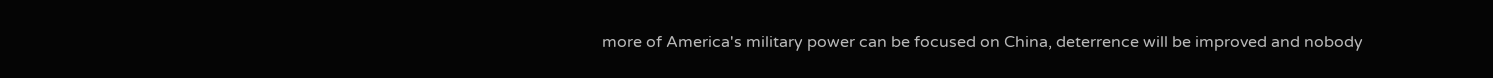more of America's military power can be focused on China, deterrence will be improved and nobody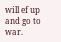will ef up and go to war.